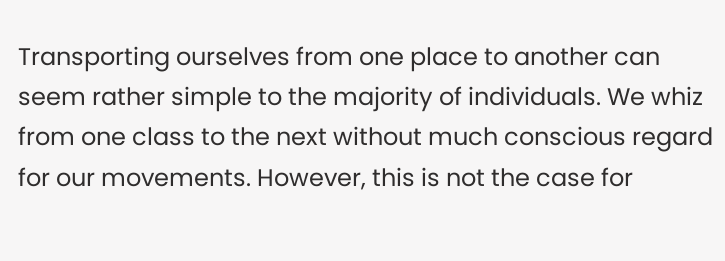Transporting ourselves from one place to another can seem rather simple to the majority of individuals. We whiz from one class to the next without much conscious regard for our movements. However, this is not the case for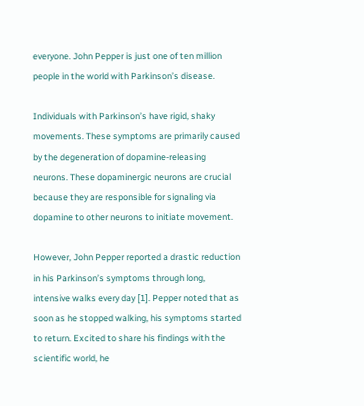everyone. John Pepper is just one of ten million people in the world with Parkinson’s disease.

Individuals with Parkinson’s have rigid, shaky movements. These symptoms are primarily caused by the degeneration of dopamine-releasing neurons. These dopaminergic neurons are crucial because they are responsible for signaling via dopamine to other neurons to initiate movement.

However, John Pepper reported a drastic reduction in his Parkinson’s symptoms through long, intensive walks every day [1]. Pepper noted that as soon as he stopped walking, his symptoms started to return. Excited to share his findings with the scientific world, he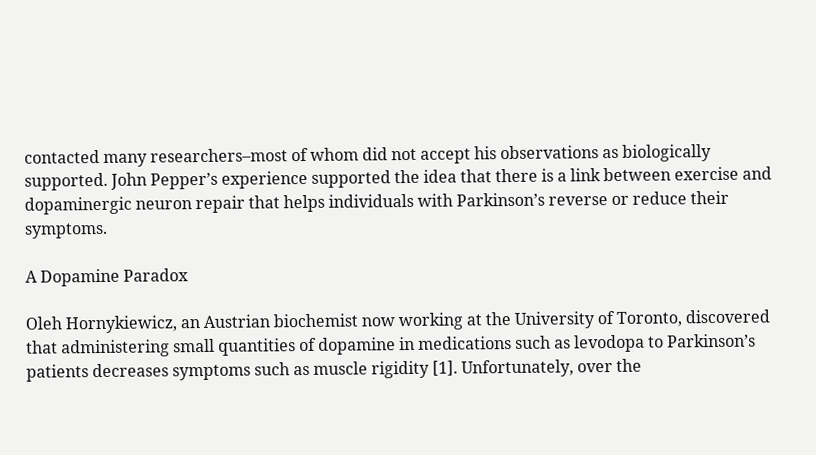contacted many researchers–most of whom did not accept his observations as biologically supported. John Pepper’s experience supported the idea that there is a link between exercise and dopaminergic neuron repair that helps individuals with Parkinson’s reverse or reduce their symptoms.

A Dopamine Paradox

Oleh Hornykiewicz, an Austrian biochemist now working at the University of Toronto, discovered that administering small quantities of dopamine in medications such as levodopa to Parkinson’s patients decreases symptoms such as muscle rigidity [1]. Unfortunately, over the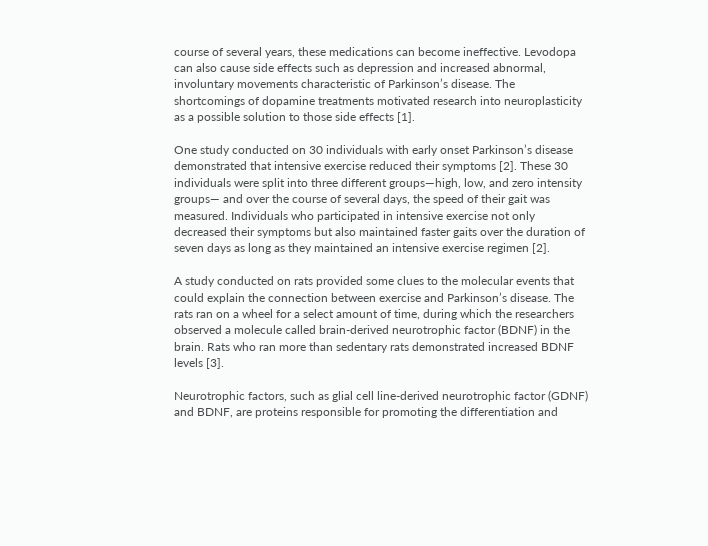course of several years, these medications can become ineffective. Levodopa can also cause side effects such as depression and increased abnormal, involuntary movements characteristic of Parkinson’s disease. The shortcomings of dopamine treatments motivated research into neuroplasticity as a possible solution to those side effects [1].

One study conducted on 30 individuals with early onset Parkinson’s disease demonstrated that intensive exercise reduced their symptoms [2]. These 30 individuals were split into three different groups—high, low, and zero intensity groups— and over the course of several days, the speed of their gait was measured. Individuals who participated in intensive exercise not only decreased their symptoms but also maintained faster gaits over the duration of seven days as long as they maintained an intensive exercise regimen [2].

A study conducted on rats provided some clues to the molecular events that could explain the connection between exercise and Parkinson’s disease. The rats ran on a wheel for a select amount of time, during which the researchers observed a molecule called brain-derived neurotrophic factor (BDNF) in the brain. Rats who ran more than sedentary rats demonstrated increased BDNF levels [3].

Neurotrophic factors, such as glial cell line-derived neurotrophic factor (GDNF) and BDNF, are proteins responsible for promoting the differentiation and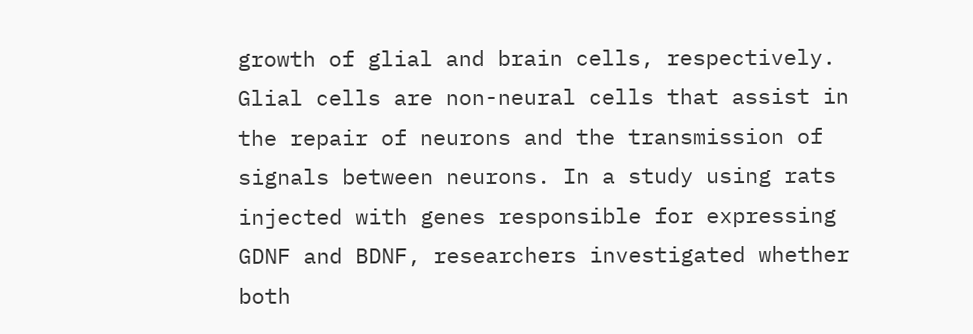growth of glial and brain cells, respectively. Glial cells are non-neural cells that assist in the repair of neurons and the transmission of signals between neurons. In a study using rats injected with genes responsible for expressing GDNF and BDNF, researchers investigated whether both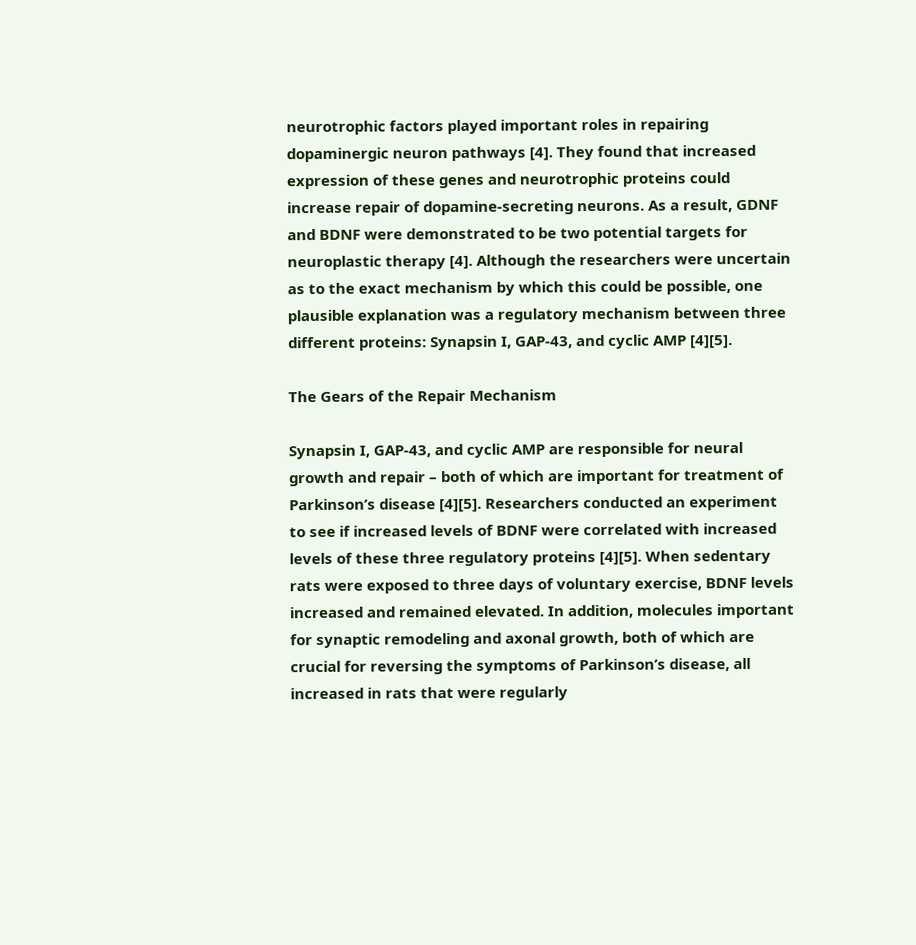neurotrophic factors played important roles in repairing dopaminergic neuron pathways [4]. They found that increased expression of these genes and neurotrophic proteins could increase repair of dopamine-secreting neurons. As a result, GDNF and BDNF were demonstrated to be two potential targets for neuroplastic therapy [4]. Although the researchers were uncertain as to the exact mechanism by which this could be possible, one plausible explanation was a regulatory mechanism between three different proteins: Synapsin I, GAP-43, and cyclic AMP [4][5].

The Gears of the Repair Mechanism

Synapsin I, GAP-43, and cyclic AMP are responsible for neural growth and repair – both of which are important for treatment of Parkinson’s disease [4][5]. Researchers conducted an experiment to see if increased levels of BDNF were correlated with increased levels of these three regulatory proteins [4][5]. When sedentary rats were exposed to three days of voluntary exercise, BDNF levels increased and remained elevated. In addition, molecules important for synaptic remodeling and axonal growth, both of which are crucial for reversing the symptoms of Parkinson’s disease, all increased in rats that were regularly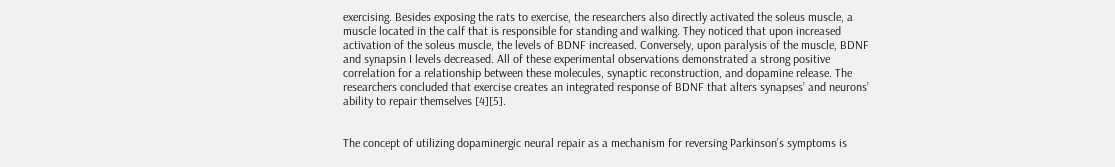exercising. Besides exposing the rats to exercise, the researchers also directly activated the soleus muscle, a muscle located in the calf that is responsible for standing and walking. They noticed that upon increased activation of the soleus muscle, the levels of BDNF increased. Conversely, upon paralysis of the muscle, BDNF and synapsin I levels decreased. All of these experimental observations demonstrated a strong positive correlation for a relationship between these molecules, synaptic reconstruction, and dopamine release. The researchers concluded that exercise creates an integrated response of BDNF that alters synapses’ and neurons’ ability to repair themselves [4][5].


The concept of utilizing dopaminergic neural repair as a mechanism for reversing Parkinson’s symptoms is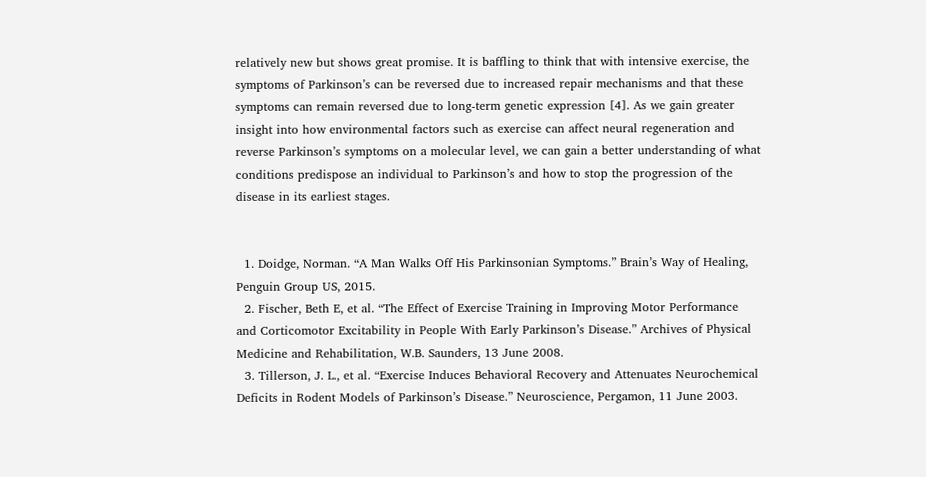relatively new but shows great promise. It is baffling to think that with intensive exercise, the symptoms of Parkinson’s can be reversed due to increased repair mechanisms and that these symptoms can remain reversed due to long-term genetic expression [4]. As we gain greater insight into how environmental factors such as exercise can affect neural regeneration and reverse Parkinson’s symptoms on a molecular level, we can gain a better understanding of what conditions predispose an individual to Parkinson’s and how to stop the progression of the disease in its earliest stages.


  1. Doidge, Norman. “A Man Walks Off His Parkinsonian Symptoms.” Brain’s Way of Healing, Penguin Group US, 2015.
  2. Fischer, Beth E, et al. “The Effect of Exercise Training in Improving Motor Performance and Corticomotor Excitability in People With Early Parkinson’s Disease.” Archives of Physical Medicine and Rehabilitation, W.B. Saunders, 13 June 2008.
  3. Tillerson, J. L., et al. “Exercise Induces Behavioral Recovery and Attenuates Neurochemical Deficits in Rodent Models of Parkinson’s Disease.” Neuroscience, Pergamon, 11 June 2003.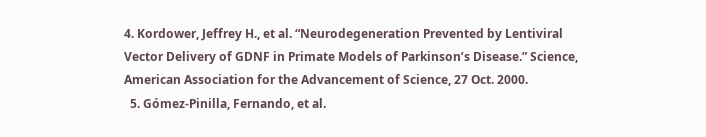4. Kordower, Jeffrey H., et al. “Neurodegeneration Prevented by Lentiviral Vector Delivery of GDNF in Primate Models of Parkinson’s Disease.” Science, American Association for the Advancement of Science, 27 Oct. 2000.
  5. Gómez-Pinilla, Fernando, et al.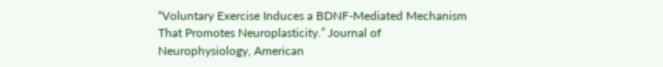“Voluntary Exercise Induces a BDNF-Mediated Mechanism That Promotes Neuroplasticity.” Journal of Neurophysiology, American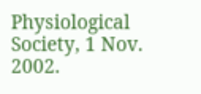Physiological Society, 1 Nov. 2002.